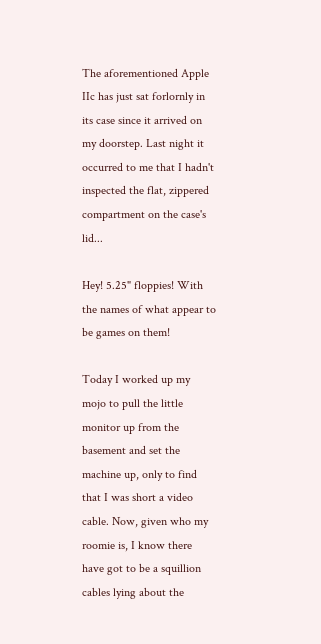The aforementioned Apple IIc has just sat forlornly in its case since it arrived on my doorstep. Last night it occurred to me that I hadn't inspected the flat, zippered compartment on the case's lid...

Hey! 5.25" floppies! With the names of what appear to be games on them!

Today I worked up my mojo to pull the little monitor up from the basement and set the machine up, only to find that I was short a video cable. Now, given who my roomie is, I know there have got to be a squillion cables lying about the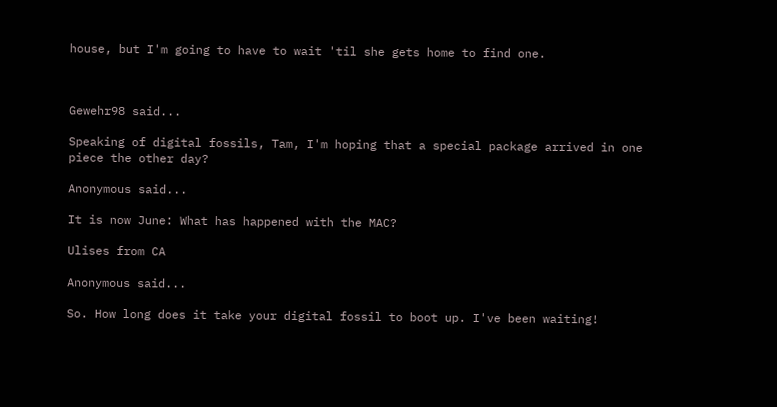house, but I'm going to have to wait 'til she gets home to find one.



Gewehr98 said...

Speaking of digital fossils, Tam, I'm hoping that a special package arrived in one piece the other day?

Anonymous said...

It is now June: What has happened with the MAC?

Ulises from CA

Anonymous said...

So. How long does it take your digital fossil to boot up. I've been waiting!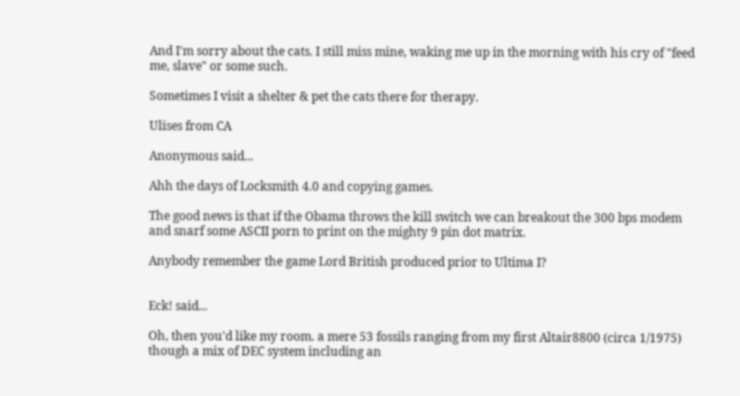And I'm sorry about the cats. I still miss mine, waking me up in the morning with his cry of "feed me, slave" or some such.

Sometimes I visit a shelter & pet the cats there for therapy.

Ulises from CA

Anonymous said...

Ahh the days of Locksmith 4.0 and copying games.

The good news is that if the Obama throws the kill switch we can breakout the 300 bps modem and snarf some ASCII porn to print on the mighty 9 pin dot matrix.

Anybody remember the game Lord British produced prior to Ultima I?


Eck! said...

Oh, then you'd like my room. a mere 53 fossils ranging from my first Altair8800 (circa 1/1975) though a mix of DEC system including an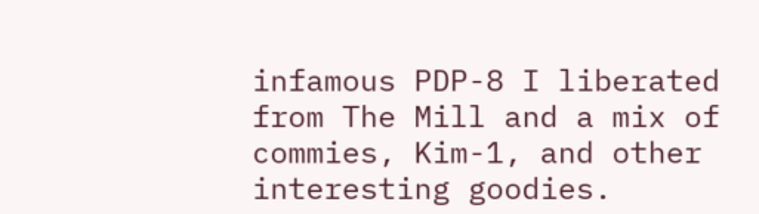infamous PDP-8 I liberated from The Mill and a mix of commies, Kim-1, and other interesting goodies.